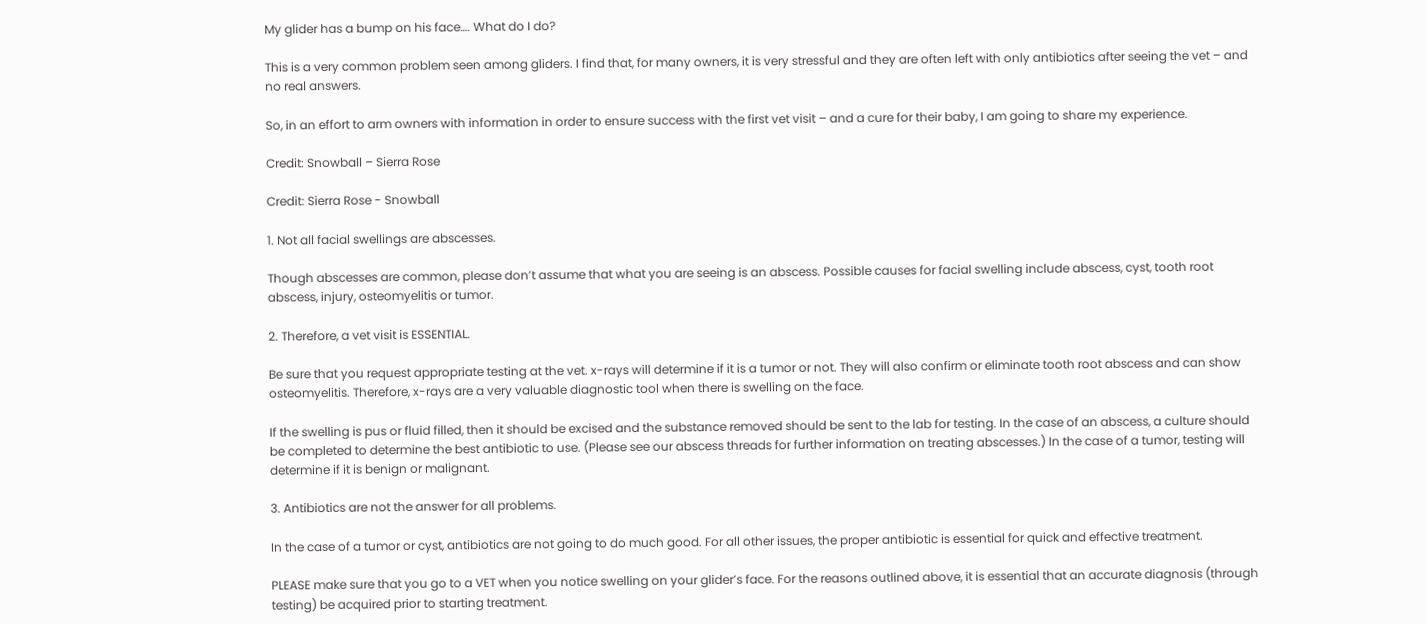My glider has a bump on his face…. What do I do?

This is a very common problem seen among gliders. I find that, for many owners, it is very stressful and they are often left with only antibiotics after seeing the vet – and no real answers.

So, in an effort to arm owners with information in order to ensure success with the first vet visit – and a cure for their baby, I am going to share my experience.

Credit: Snowball – Sierra Rose

Credit: Sierra Rose - Snowball

1. Not all facial swellings are abscesses.

Though abscesses are common, please don’t assume that what you are seeing is an abscess. Possible causes for facial swelling include abscess, cyst, tooth root abscess, injury, osteomyelitis or tumor.

2. Therefore, a vet visit is ESSENTIAL.

Be sure that you request appropriate testing at the vet. x-rays will determine if it is a tumor or not. They will also confirm or eliminate tooth root abscess and can show osteomyelitis. Therefore, x-rays are a very valuable diagnostic tool when there is swelling on the face.

If the swelling is pus or fluid filled, then it should be excised and the substance removed should be sent to the lab for testing. In the case of an abscess, a culture should be completed to determine the best antibiotic to use. (Please see our abscess threads for further information on treating abscesses.) In the case of a tumor, testing will determine if it is benign or malignant.

3. Antibiotics are not the answer for all problems.

In the case of a tumor or cyst, antibiotics are not going to do much good. For all other issues, the proper antibiotic is essential for quick and effective treatment.

PLEASE make sure that you go to a VET when you notice swelling on your glider’s face. For the reasons outlined above, it is essential that an accurate diagnosis (through testing) be acquired prior to starting treatment.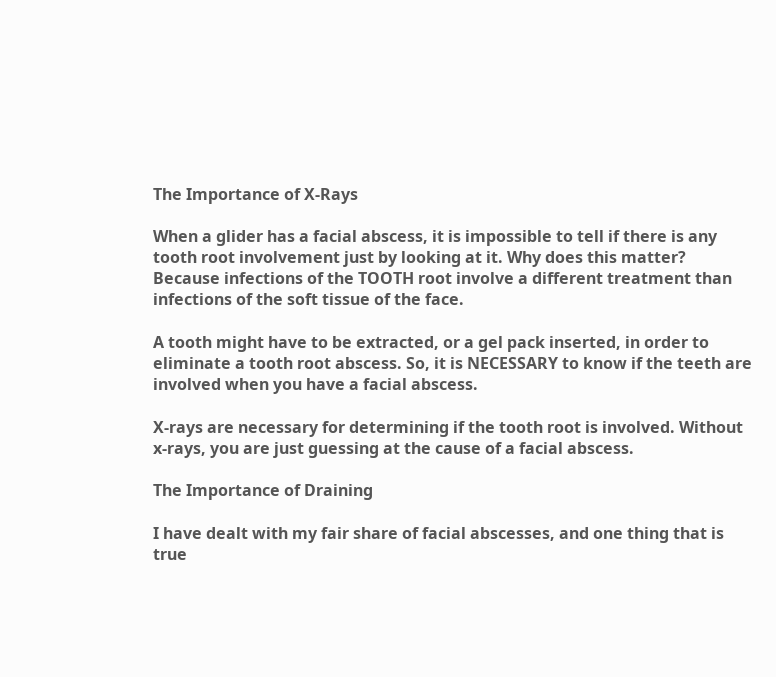The Importance of X-Rays

When a glider has a facial abscess, it is impossible to tell if there is any tooth root involvement just by looking at it. Why does this matter? Because infections of the TOOTH root involve a different treatment than infections of the soft tissue of the face.

A tooth might have to be extracted, or a gel pack inserted, in order to eliminate a tooth root abscess. So, it is NECESSARY to know if the teeth are involved when you have a facial abscess.

X-rays are necessary for determining if the tooth root is involved. Without x-rays, you are just guessing at the cause of a facial abscess.

The Importance of Draining

I have dealt with my fair share of facial abscesses, and one thing that is true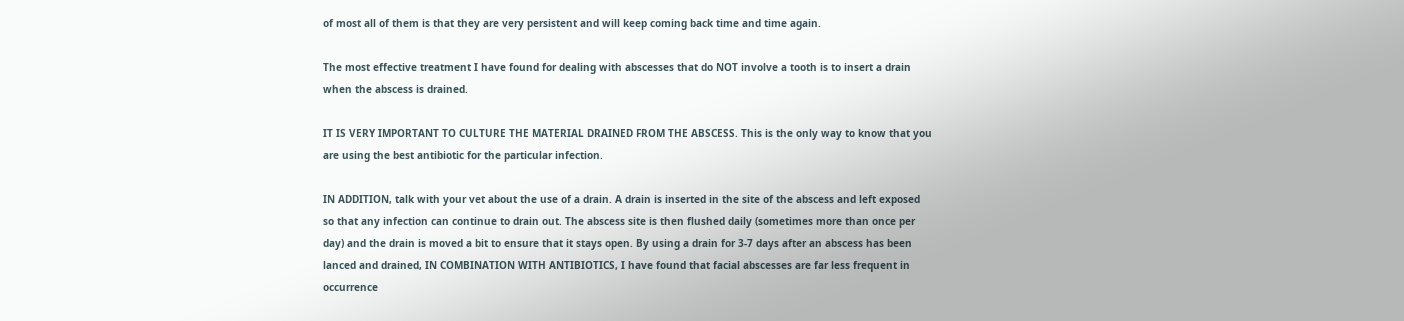of most all of them is that they are very persistent and will keep coming back time and time again.

The most effective treatment I have found for dealing with abscesses that do NOT involve a tooth is to insert a drain when the abscess is drained.

IT IS VERY IMPORTANT TO CULTURE THE MATERIAL DRAINED FROM THE ABSCESS. This is the only way to know that you are using the best antibiotic for the particular infection.

IN ADDITION, talk with your vet about the use of a drain. A drain is inserted in the site of the abscess and left exposed so that any infection can continue to drain out. The abscess site is then flushed daily (sometimes more than once per day) and the drain is moved a bit to ensure that it stays open. By using a drain for 3-7 days after an abscess has been lanced and drained, IN COMBINATION WITH ANTIBIOTICS, I have found that facial abscesses are far less frequent in occurrence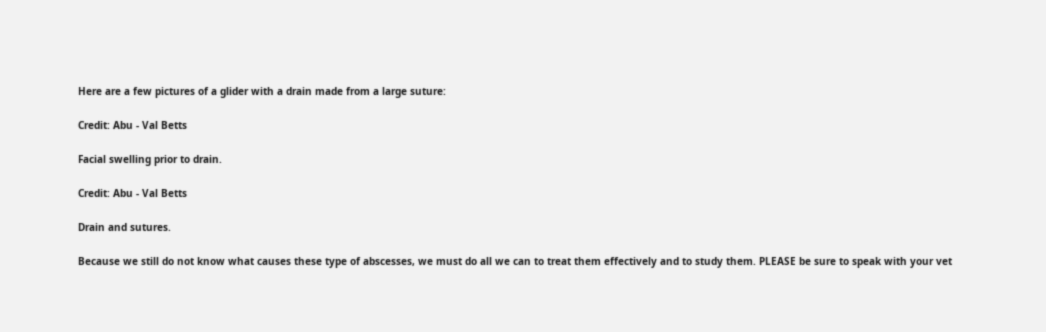Here are a few pictures of a glider with a drain made from a large suture:

Credit: Abu - Val Betts

Facial swelling prior to drain.

Credit: Abu - Val Betts

Drain and sutures.

Because we still do not know what causes these type of abscesses, we must do all we can to treat them effectively and to study them. PLEASE be sure to speak with your vet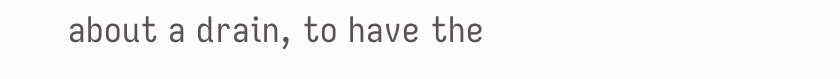about a drain, to have the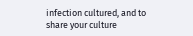infection cultured, and to share your culture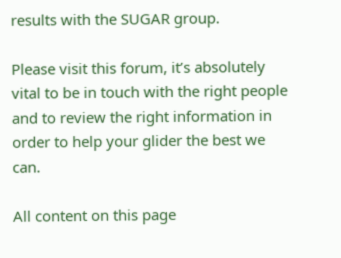results with the SUGAR group.

Please visit this forum, it’s absolutely vital to be in touch with the right people and to review the right information in order to help your glider the best we can.

All content on this page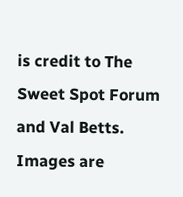is credit to The Sweet Spot Forum and Val Betts. Images are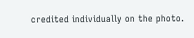credited individually on the photo.